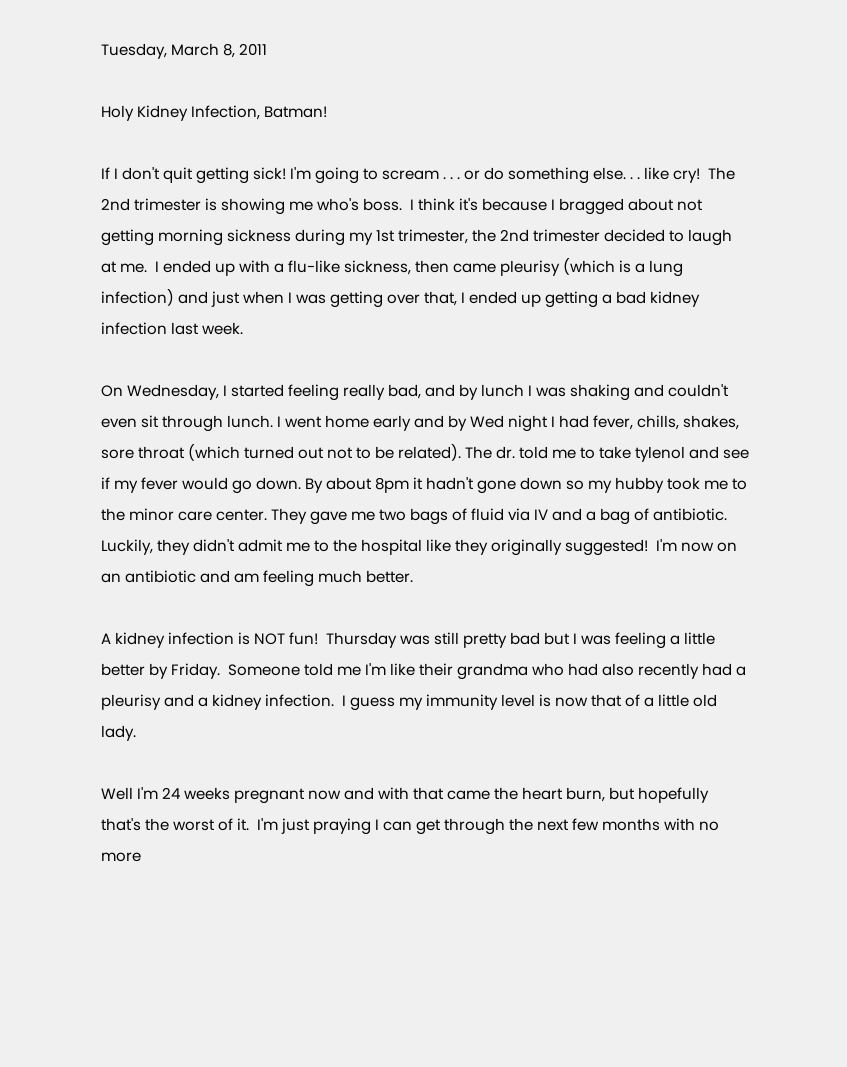Tuesday, March 8, 2011

Holy Kidney Infection, Batman!

If I don't quit getting sick! I'm going to scream . . . or do something else. . . like cry!  The 2nd trimester is showing me who's boss.  I think it's because I bragged about not getting morning sickness during my 1st trimester, the 2nd trimester decided to laugh at me.  I ended up with a flu-like sickness, then came pleurisy (which is a lung infection) and just when I was getting over that, I ended up getting a bad kidney infection last week.

On Wednesday, I started feeling really bad, and by lunch I was shaking and couldn't even sit through lunch. I went home early and by Wed night I had fever, chills, shakes, sore throat (which turned out not to be related). The dr. told me to take tylenol and see if my fever would go down. By about 8pm it hadn't gone down so my hubby took me to the minor care center. They gave me two bags of fluid via IV and a bag of antibiotic. Luckily, they didn't admit me to the hospital like they originally suggested!  I'm now on an antibiotic and am feeling much better.

A kidney infection is NOT fun!  Thursday was still pretty bad but I was feeling a little better by Friday.  Someone told me I'm like their grandma who had also recently had a pleurisy and a kidney infection.  I guess my immunity level is now that of a little old lady.

Well I'm 24 weeks pregnant now and with that came the heart burn, but hopefully that's the worst of it.  I'm just praying I can get through the next few months with no more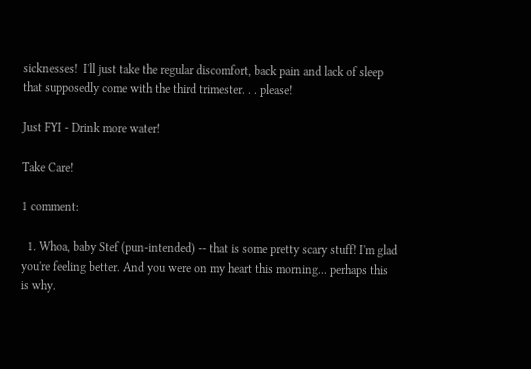sicknesses!  I'll just take the regular discomfort, back pain and lack of sleep that supposedly come with the third trimester. . . please!

Just FYI - Drink more water!

Take Care!

1 comment:

  1. Whoa, baby Stef (pun-intended) -- that is some pretty scary stuff! I'm glad you're feeling better. And you were on my heart this morning... perhaps this is why.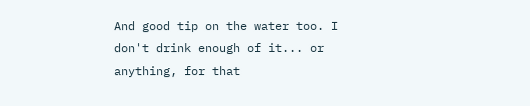And good tip on the water too. I don't drink enough of it... or anything, for that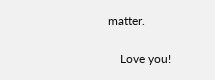matter.

    Love you!